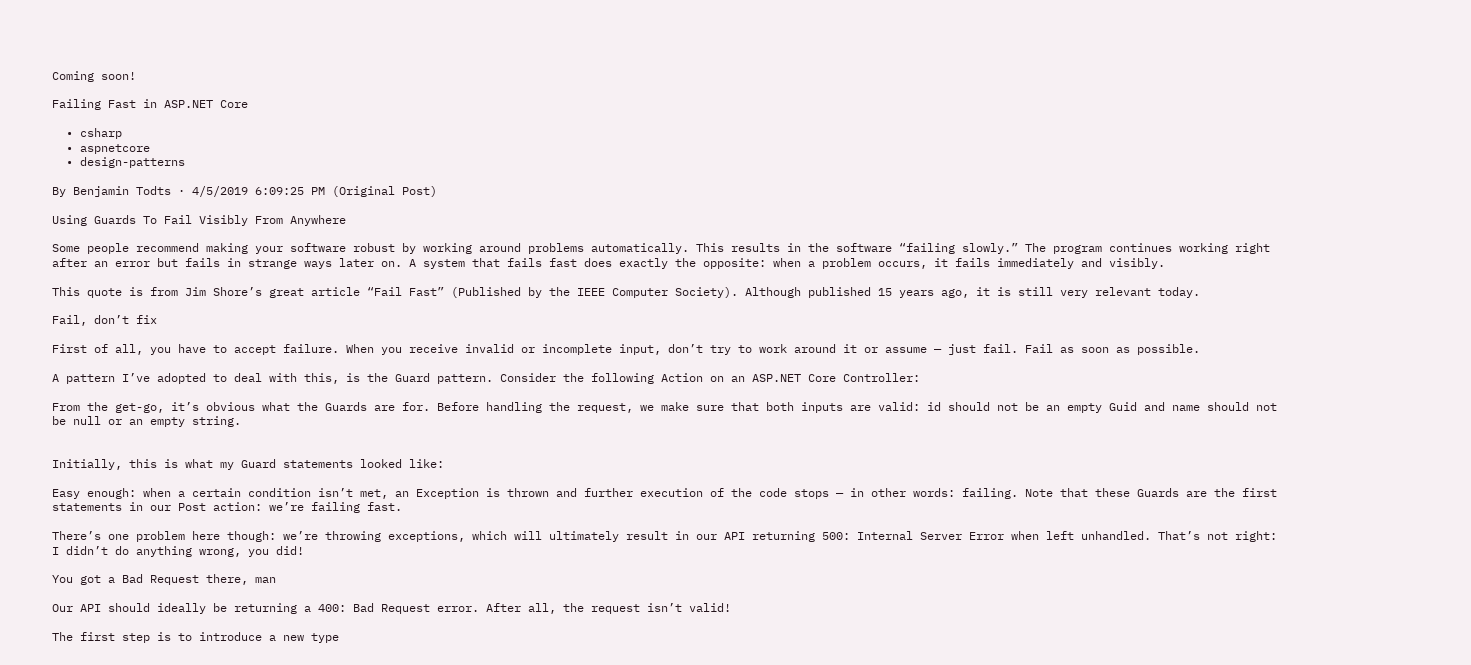Coming soon!

Failing Fast in ASP.NET Core

  • csharp
  • aspnetcore
  • design-patterns

By Benjamin Todts · 4/5/2019 6:09:25 PM (Original Post)

Using Guards To Fail Visibly From Anywhere

Some people recommend making your software robust by working around problems automatically. This results in the software “failing slowly.” The program continues working right after an error but fails in strange ways later on. A system that fails fast does exactly the opposite: when a problem occurs, it fails immediately and visibly.

This quote is from Jim Shore’s great article “Fail Fast” (Published by the IEEE Computer Society). Although published 15 years ago, it is still very relevant today.

Fail, don’t fix

First of all, you have to accept failure. When you receive invalid or incomplete input, don’t try to work around it or assume — just fail. Fail as soon as possible.

A pattern I’ve adopted to deal with this, is the Guard pattern. Consider the following Action on an ASP.NET Core Controller:

From the get-go, it’s obvious what the Guards are for. Before handling the request, we make sure that both inputs are valid: id should not be an empty Guid and name should not be null or an empty string.


Initially, this is what my Guard statements looked like:

Easy enough: when a certain condition isn’t met, an Exception is thrown and further execution of the code stops — in other words: failing. Note that these Guards are the first statements in our Post action: we’re failing fast.

There’s one problem here though: we’re throwing exceptions, which will ultimately result in our API returning 500: Internal Server Error when left unhandled. That’s not right: I didn’t do anything wrong, you did!

You got a Bad Request there, man

Our API should ideally be returning a 400: Bad Request error. After all, the request isn’t valid!

The first step is to introduce a new type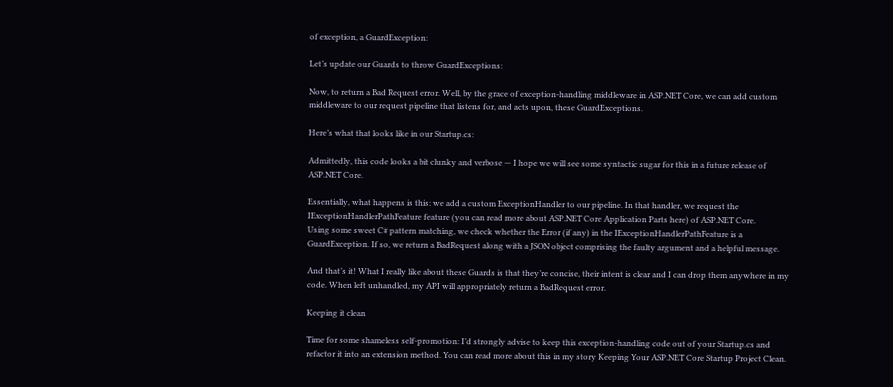of exception, a GuardException:

Let’s update our Guards to throw GuardExceptions:

Now, to return a Bad Request error. Well, by the grace of exception-handling middleware in ASP.NET Core, we can add custom middleware to our request pipeline that listens for, and acts upon, these GuardExceptions.

Here’s what that looks like in our Startup.cs:

Admittedly, this code looks a bit clunky and verbose — I hope we will see some syntactic sugar for this in a future release of ASP.NET Core.

Essentially, what happens is this: we add a custom ExceptionHandler to our pipeline. In that handler, we request the IExceptionHandlerPathFeature feature (you can read more about ASP.NET Core Application Parts here) of ASP.NET Core.
Using some sweet C# pattern matching, we check whether the Error (if any) in the IExceptionHandlerPathFeature is a GuardException. If so, we return a BadRequest along with a JSON object comprising the faulty argument and a helpful message.

And that’s it! What I really like about these Guards is that they’re concise, their intent is clear and I can drop them anywhere in my code. When left unhandled, my API will appropriately return a BadRequest error.

Keeping it clean

Time for some shameless self-promotion: I’d strongly advise to keep this exception-handling code out of your Startup.cs and refactor it into an extension method. You can read more about this in my story Keeping Your ASP.NET Core Startup Project Clean.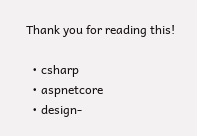Thank you for reading this!

  • csharp
  • aspnetcore
  • design-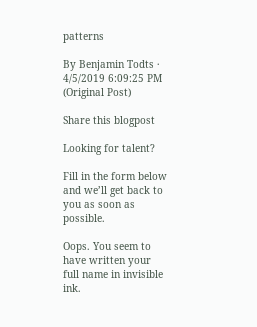patterns

By Benjamin Todts · 4/5/2019 6:09:25 PM (Original Post)

Share this blogpost

Looking for talent?

Fill in the form below and we’ll get back to you as soon as possible.

Oops. You seem to have written your full name in invisible ink.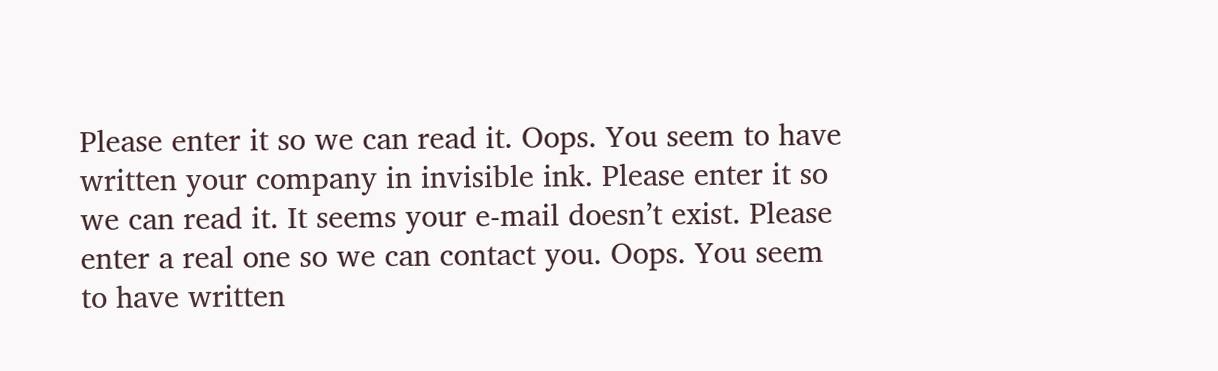Please enter it so we can read it. Oops. You seem to have written your company in invisible ink. Please enter it so we can read it. It seems your e-mail doesn’t exist. Please enter a real one so we can contact you. Oops. You seem to have written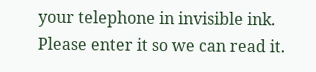your telephone in invisible ink. Please enter it so we can read it.